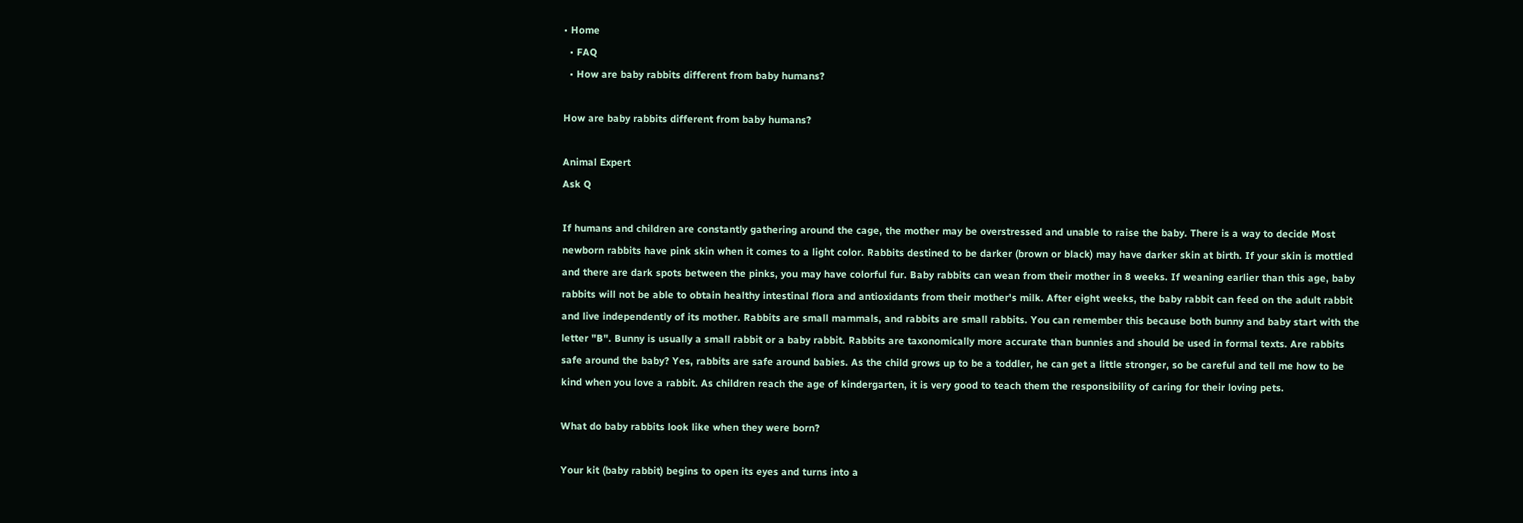• Home
  • FAQ
  • How are baby rabbits different from baby humans?

How are baby rabbits different from baby humans?

Animal Expert
Ask Q

If humans and children are constantly gathering around the cage, the mother may be overstressed and unable to raise the baby. There is a way to decide Most newborn rabbits have pink skin when it comes to a light color. Rabbits destined to be darker (brown or black) may have darker skin at birth. If your skin is mottled and there are dark spots between the pinks, you may have colorful fur. Baby rabbits can wean from their mother in 8 weeks. If weaning earlier than this age, baby rabbits will not be able to obtain healthy intestinal flora and antioxidants from their mother's milk. After eight weeks, the baby rabbit can feed on the adult rabbit and live independently of its mother. Rabbits are small mammals, and rabbits are small rabbits. You can remember this because both bunny and baby start with the letter "B". Bunny is usually a small rabbit or a baby rabbit. Rabbits are taxonomically more accurate than bunnies and should be used in formal texts. Are rabbits safe around the baby? Yes, rabbits are safe around babies. As the child grows up to be a toddler, he can get a little stronger, so be careful and tell me how to be kind when you love a rabbit. As children reach the age of kindergarten, it is very good to teach them the responsibility of caring for their loving pets.

What do baby rabbits look like when they were born?

Your kit (baby rabbit) begins to open its eyes and turns into a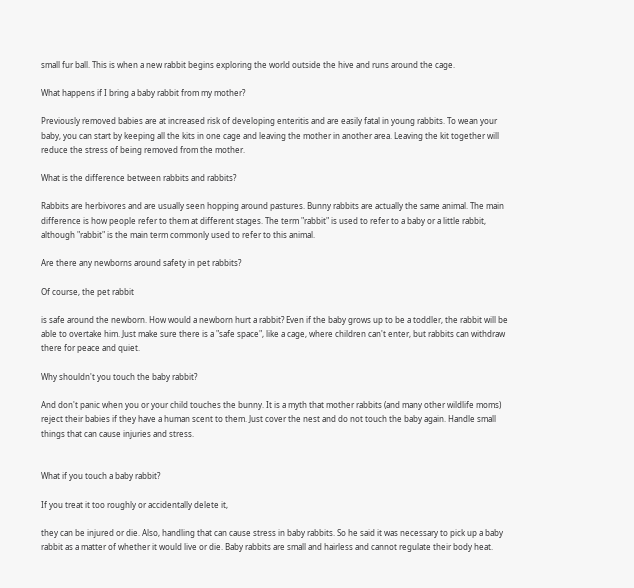small fur ball. This is when a new rabbit begins exploring the world outside the hive and runs around the cage.

What happens if I bring a baby rabbit from my mother?

Previously removed babies are at increased risk of developing enteritis and are easily fatal in young rabbits. To wean your baby, you can start by keeping all the kits in one cage and leaving the mother in another area. Leaving the kit together will reduce the stress of being removed from the mother.

What is the difference between rabbits and rabbits?

Rabbits are herbivores and are usually seen hopping around pastures. Bunny rabbits are actually the same animal. The main difference is how people refer to them at different stages. The term "rabbit" is used to refer to a baby or a little rabbit, although "rabbit" is the main term commonly used to refer to this animal.

Are there any newborns around safety in pet rabbits?

Of course, the pet rabbit

is safe around the newborn. How would a newborn hurt a rabbit? Even if the baby grows up to be a toddler, the rabbit will be able to overtake him. Just make sure there is a "safe space", like a cage, where children can't enter, but rabbits can withdraw there for peace and quiet.

Why shouldn't you touch the baby rabbit?

And don't panic when you or your child touches the bunny. It is a myth that mother rabbits (and many other wildlife moms) reject their babies if they have a human scent to them. Just cover the nest and do not touch the baby again. Handle small things that can cause injuries and stress.


What if you touch a baby rabbit?

If you treat it too roughly or accidentally delete it,

they can be injured or die. Also, handling that can cause stress in baby rabbits. So he said it was necessary to pick up a baby rabbit as a matter of whether it would live or die. Baby rabbits are small and hairless and cannot regulate their body heat.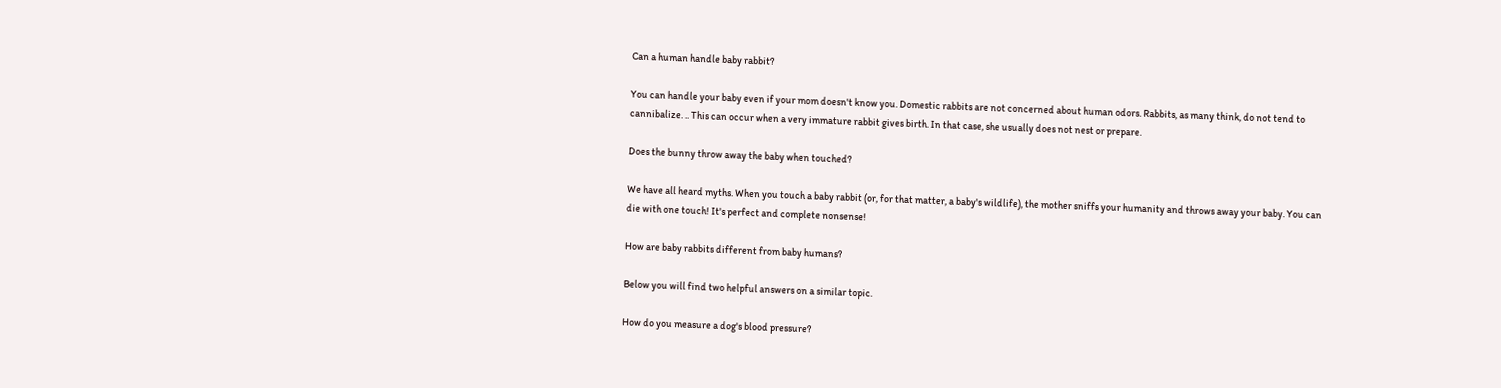Can a human handle baby rabbit?

You can handle your baby even if your mom doesn't know you. Domestic rabbits are not concerned about human odors. Rabbits, as many think, do not tend to cannibalize. .. This can occur when a very immature rabbit gives birth. In that case, she usually does not nest or prepare.

Does the bunny throw away the baby when touched?

We have all heard myths. When you touch a baby rabbit (or, for that matter, a baby's wildlife), the mother sniffs your humanity and throws away your baby. You can die with one touch! It's perfect and complete nonsense!

How are baby rabbits different from baby humans?

Below you will find two helpful answers on a similar topic.

How do you measure a dog's blood pressure?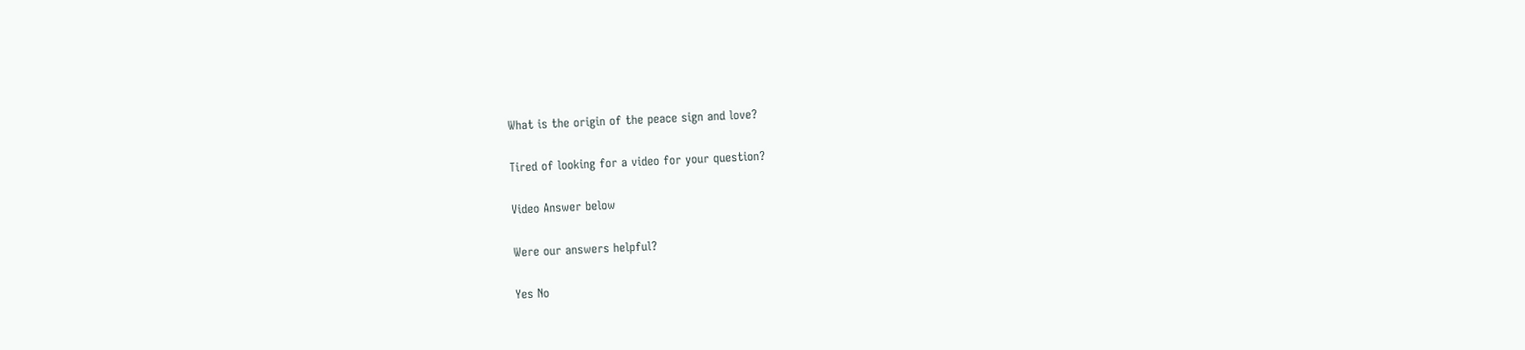What is the origin of the peace sign and love?

Tired of looking for a video for your question?

Video Answer below

Were our answers helpful?

Yes No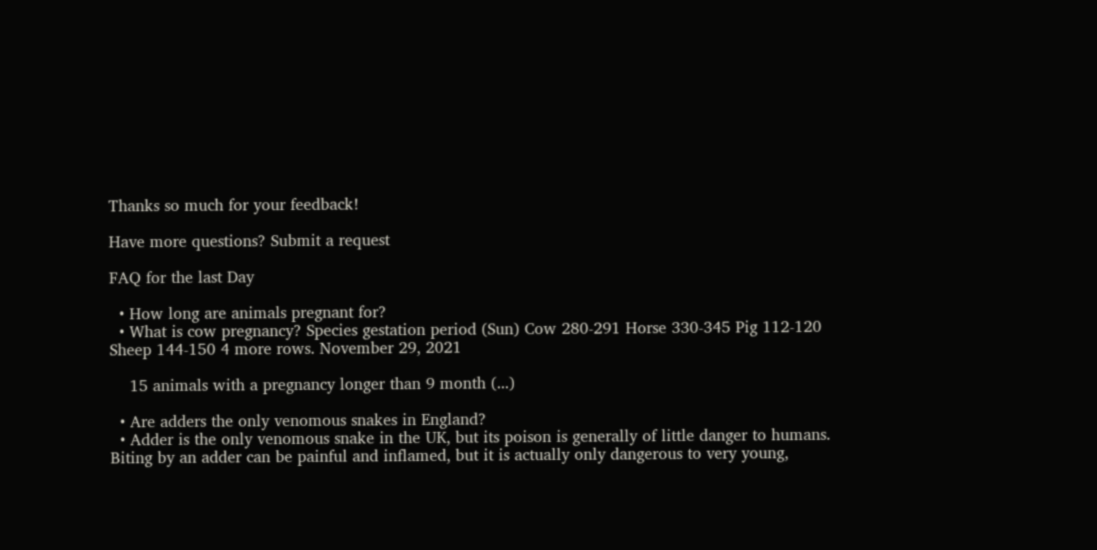Thanks so much for your feedback!

Have more questions? Submit a request

FAQ for the last Day

  • How long are animals pregnant for?
  • What is cow pregnancy? Species gestation period (Sun) Cow 280-291 Horse 330-345 Pig 112-120 Sheep 144-150 4 more rows. November 29, 2021

    15 animals with a pregnancy longer than 9 month (...)

  • Are adders the only venomous snakes in England?
  • Adder is the only venomous snake in the UK, but its poison is generally of little danger to humans. Biting by an adder can be painful and inflamed, but it is actually only dangerous to very young,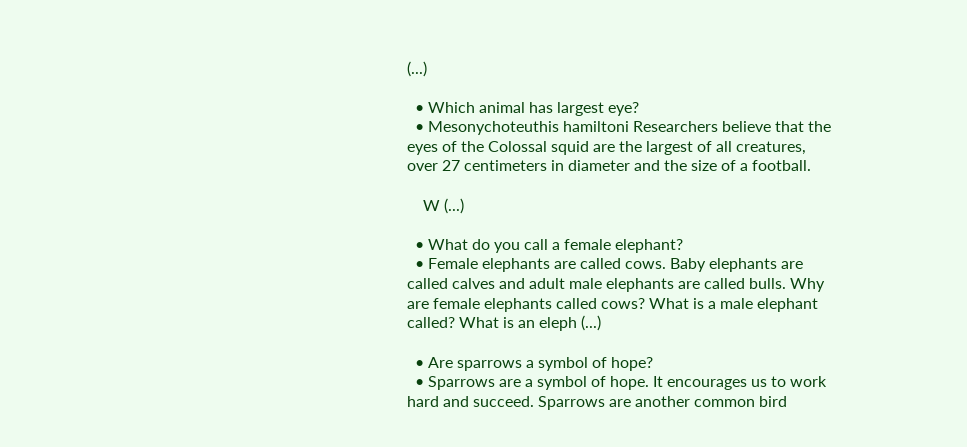(...)

  • Which animal has largest eye?
  • Mesonychoteuthis hamiltoni Researchers believe that the eyes of the Colossal squid are the largest of all creatures, over 27 centimeters in diameter and the size of a football.

    W (...)

  • What do you call a female elephant?
  • Female elephants are called cows. Baby elephants are called calves and adult male elephants are called bulls. Why are female elephants called cows? What is a male elephant called? What is an eleph (...)

  • Are sparrows a symbol of hope?
  • Sparrows are a symbol of hope. It encourages us to work hard and succeed. Sparrows are another common bird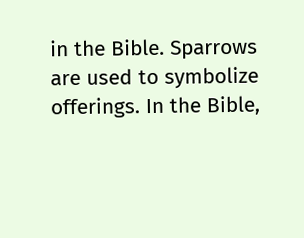in the Bible. Sparrows are used to symbolize offerings. In the Bible,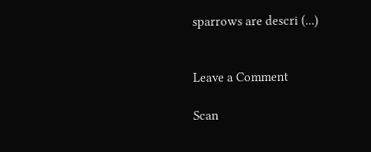sparrows are descri (...)


Leave a Comment

Scan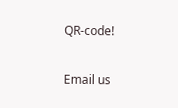QR-code!

Email us